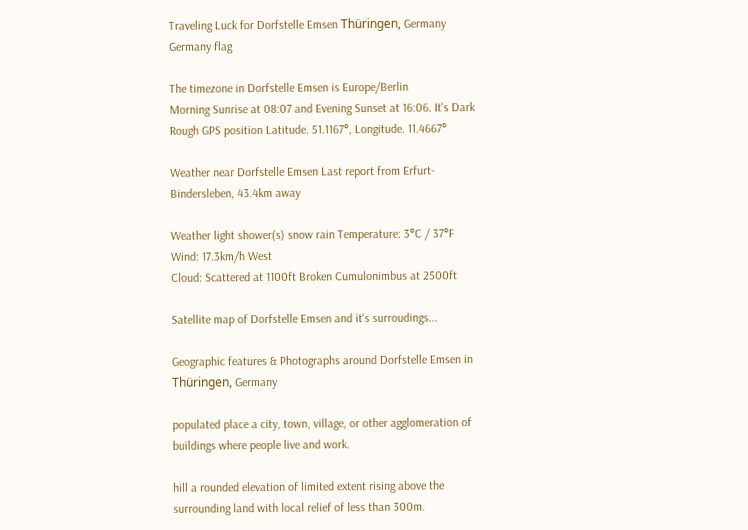Traveling Luck for Dorfstelle Emsen Thüringen, Germany Germany flag

The timezone in Dorfstelle Emsen is Europe/Berlin
Morning Sunrise at 08:07 and Evening Sunset at 16:06. It's Dark
Rough GPS position Latitude. 51.1167°, Longitude. 11.4667°

Weather near Dorfstelle Emsen Last report from Erfurt-Bindersleben, 43.4km away

Weather light shower(s) snow rain Temperature: 3°C / 37°F
Wind: 17.3km/h West
Cloud: Scattered at 1100ft Broken Cumulonimbus at 2500ft

Satellite map of Dorfstelle Emsen and it's surroudings...

Geographic features & Photographs around Dorfstelle Emsen in Thüringen, Germany

populated place a city, town, village, or other agglomeration of buildings where people live and work.

hill a rounded elevation of limited extent rising above the surrounding land with local relief of less than 300m.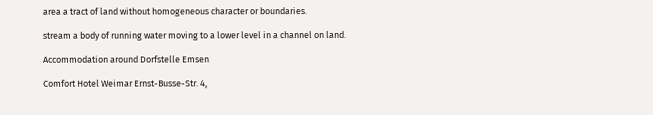area a tract of land without homogeneous character or boundaries.

stream a body of running water moving to a lower level in a channel on land.

Accommodation around Dorfstelle Emsen

Comfort Hotel Weimar Ernst-Busse-Str. 4,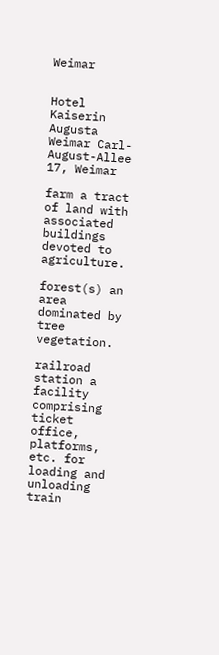Weimar


Hotel Kaiserin Augusta Weimar Carl-August-Allee 17, Weimar

farm a tract of land with associated buildings devoted to agriculture.

forest(s) an area dominated by tree vegetation.

railroad station a facility comprising ticket office, platforms, etc. for loading and unloading train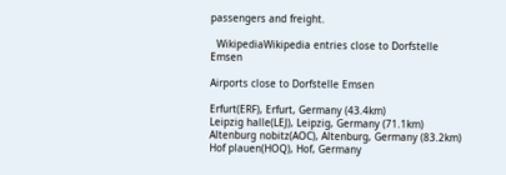passengers and freight.

  WikipediaWikipedia entries close to Dorfstelle Emsen

Airports close to Dorfstelle Emsen

Erfurt(ERF), Erfurt, Germany (43.4km)
Leipzig halle(LEJ), Leipzig, Germany (71.1km)
Altenburg nobitz(AOC), Altenburg, Germany (83.2km)
Hof plauen(HOQ), Hof, Germany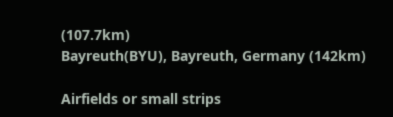(107.7km)
Bayreuth(BYU), Bayreuth, Germany (142km)

Airfields or small strips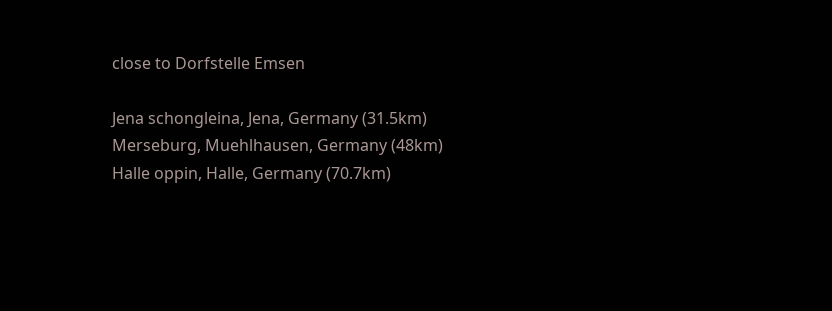close to Dorfstelle Emsen

Jena schongleina, Jena, Germany (31.5km)
Merseburg, Muehlhausen, Germany (48km)
Halle oppin, Halle, Germany (70.7km)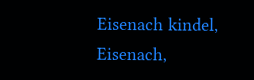Eisenach kindel, Eisenach,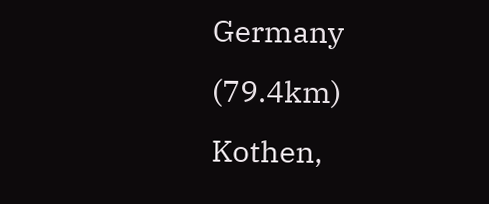Germany (79.4km)
Kothen,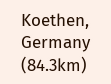Koethen, Germany (84.3km)